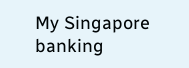My Singapore banking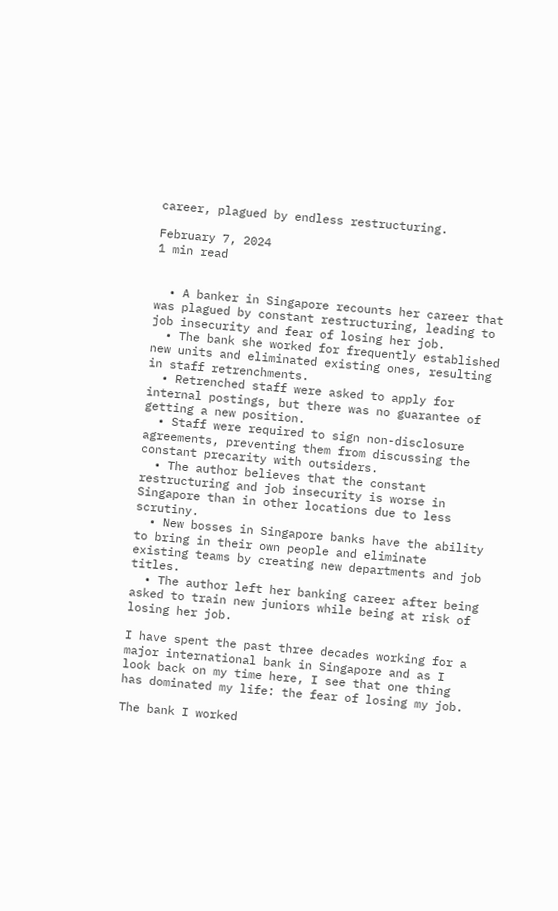career, plagued by endless restructuring.

February 7, 2024
1 min read


  • A banker in Singapore recounts her career that was plagued by constant restructuring, leading to job insecurity and fear of losing her job.
  • The bank she worked for frequently established new units and eliminated existing ones, resulting in staff retrenchments.
  • Retrenched staff were asked to apply for internal postings, but there was no guarantee of getting a new position.
  • Staff were required to sign non-disclosure agreements, preventing them from discussing the constant precarity with outsiders.
  • The author believes that the constant restructuring and job insecurity is worse in Singapore than in other locations due to less scrutiny.
  • New bosses in Singapore banks have the ability to bring in their own people and eliminate existing teams by creating new departments and job titles.
  • The author left her banking career after being asked to train new juniors while being at risk of losing her job.

I have spent the past three decades working for a major international bank in Singapore and as I look back on my time here, I see that one thing has dominated my life: the fear of losing my job.

The bank I worked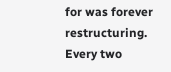for was forever restructuring. Every two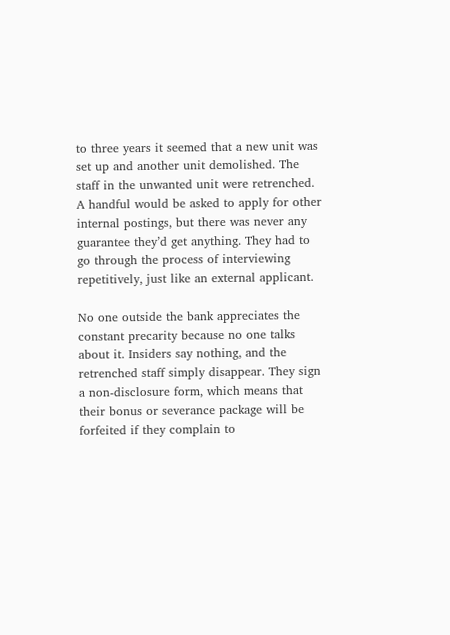to three years it seemed that a new unit was set up and another unit demolished. The staff in the unwanted unit were retrenched. A handful would be asked to apply for other internal postings, but there was never any guarantee they’d get anything. They had to go through the process of interviewing repetitively, just like an external applicant.

No one outside the bank appreciates the constant precarity because no one talks about it. Insiders say nothing, and the retrenched staff simply disappear. They sign a non-disclosure form, which means that their bonus or severance package will be forfeited if they complain to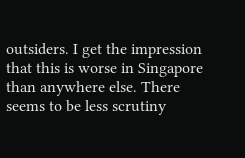outsiders. I get the impression that this is worse in Singapore than anywhere else. There seems to be less scrutiny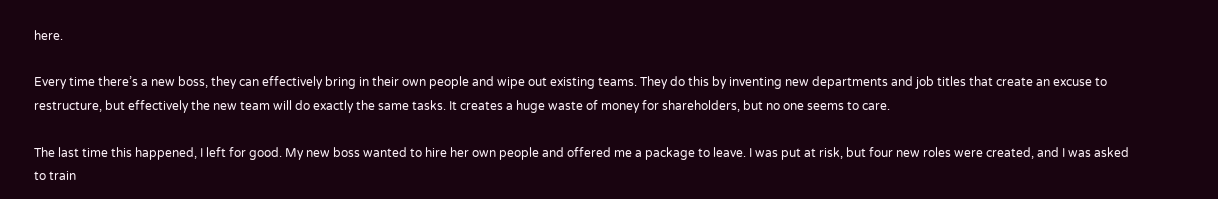here.

Every time there’s a new boss, they can effectively bring in their own people and wipe out existing teams. They do this by inventing new departments and job titles that create an excuse to restructure, but effectively the new team will do exactly the same tasks. It creates a huge waste of money for shareholders, but no one seems to care.

The last time this happened, I left for good. My new boss wanted to hire her own people and offered me a package to leave. I was put at risk, but four new roles were created, and I was asked to train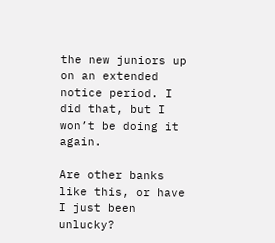the new juniors up on an extended notice period. I did that, but I won’t be doing it again.

Are other banks like this, or have I just been unlucky?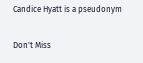Candice Hyatt is a pseudonym

Don't Miss